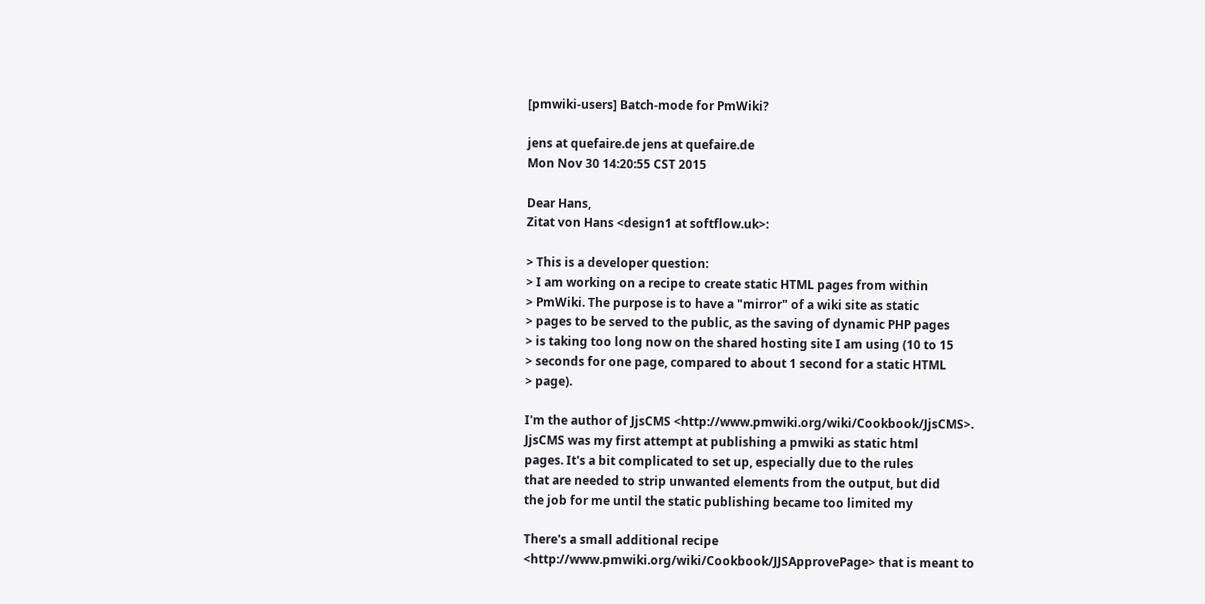[pmwiki-users] Batch-mode for PmWiki?

jens at quefaire.de jens at quefaire.de
Mon Nov 30 14:20:55 CST 2015

Dear Hans,
Zitat von Hans <design1 at softflow.uk>:

> This is a developer question:
> I am working on a recipe to create static HTML pages from within
> PmWiki. The purpose is to have a "mirror" of a wiki site as static
> pages to be served to the public, as the saving of dynamic PHP pages
> is taking too long now on the shared hosting site I am using (10 to 15
> seconds for one page, compared to about 1 second for a static HTML
> page).

I'm the author of JjsCMS <http://www.pmwiki.org/wiki/Cookbook/JjsCMS>.
JjsCMS was my first attempt at publishing a pmwiki as static html
pages. It's a bit complicated to set up, especially due to the rules
that are needed to strip unwanted elements from the output, but did
the job for me until the static publishing became too limited my

There's a small additional recipe
<http://www.pmwiki.org/wiki/Cookbook/JJSApprovePage> that is meant to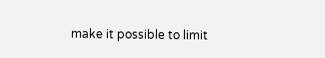make it possible to limit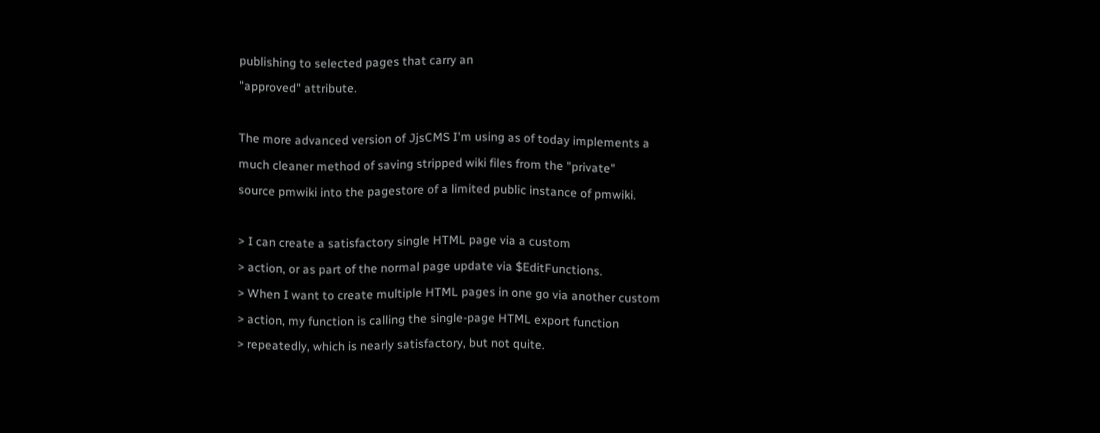publishing to selected pages that carry an
"approved" attribute.

The more advanced version of JjsCMS I'm using as of today implements a
much cleaner method of saving stripped wiki files from the "private"
source pmwiki into the pagestore of a limited public instance of pmwiki.

> I can create a satisfactory single HTML page via a custom
> action, or as part of the normal page update via $EditFunctions.
> When I want to create multiple HTML pages in one go via another custom
> action, my function is calling the single-page HTML export function
> repeatedly, which is nearly satisfactory, but not quite.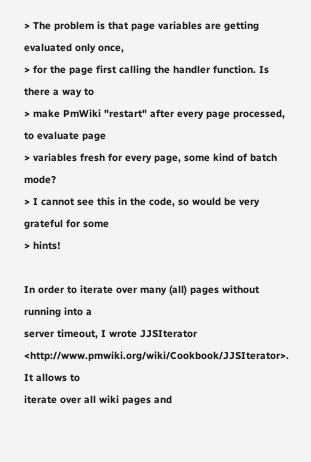> The problem is that page variables are getting evaluated only once,
> for the page first calling the handler function. Is there a way to
> make PmWiki "restart" after every page processed, to evaluate page
> variables fresh for every page, some kind of batch mode?
> I cannot see this in the code, so would be very grateful for some
> hints!

In order to iterate over many (all) pages without running into a
server timeout, I wrote JJSIterator
<http://www.pmwiki.org/wiki/Cookbook/JJSIterator>. It allows to
iterate over all wiki pages and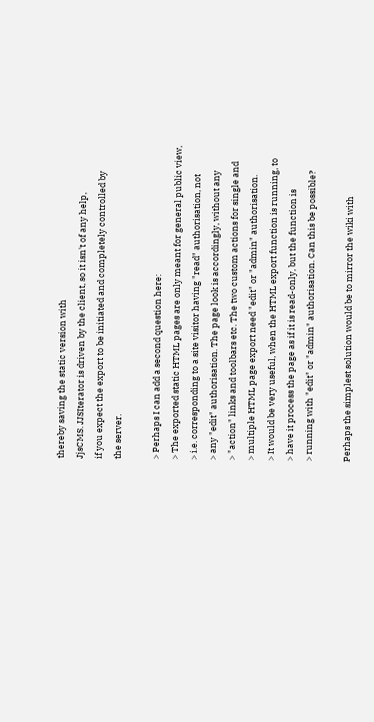thereby saving the static version with
JjsCMS. JJSIterator is driven by the client, so it isn't of any help,
if you expect the export to be initiated and completely controlled by
the server.

> Perhaps I can add a second question here:
> The exported static HTML pages are only meant for general public view,
> i.e. corresponding to a site visitor having "read" authorisation, not
> any "edit" authorisation. The page look is accordingly, without any
> "action" links and toolbars etc. The two custom actions for single and
> multiple HTML page export need "edit" or "admin" authorisation.
> It would be very useful, when the HTML export function is running, to
> have it process the page as if it is read-only, but the function is
> running with "edit" or "admin" authorisation. Can this be possible?

Perhaps the simplest solution would be to mirror the wiki with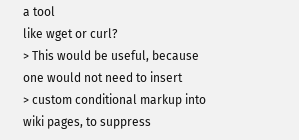a tool
like wget or curl?
> This would be useful, because one would not need to insert
> custom conditional markup into wiki pages, to suppress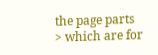the page parts
> which are for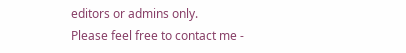editors or admins only.
Please feel free to contact me -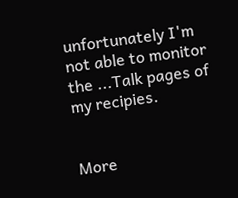unfortunately I'm not able to monitor
the ...Talk pages of my recipies.


More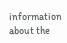information about the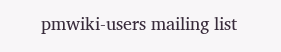pmwiki-users mailing list